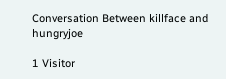Conversation Between killface and hungryjoe

1 Visitor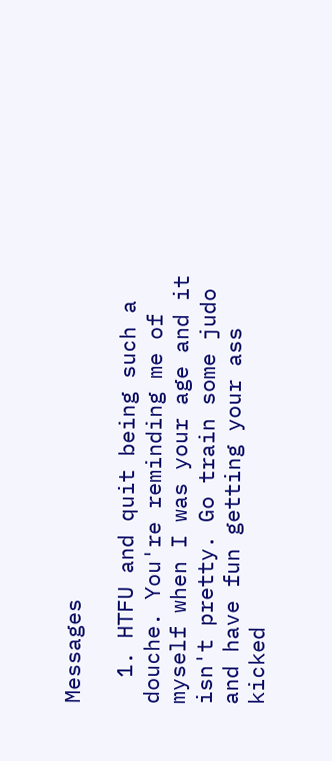Messages

  1. HTFU and quit being such a douche. You're reminding me of myself when I was your age and it isn't pretty. Go train some judo and have fun getting your ass kicked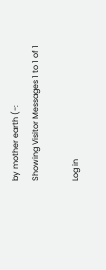by mother earth (-:
Showing Visitor Messages 1 to 1 of 1

Log in